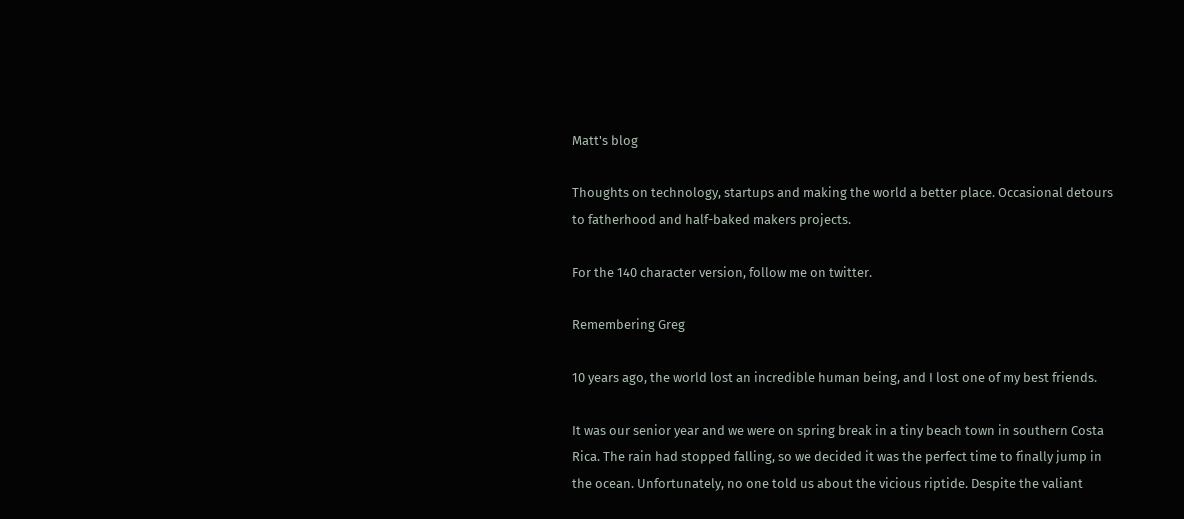Matt's blog

Thoughts on technology, startups and making the world a better place. Occasional detours to fatherhood and half-baked makers projects.

For the 140 character version, follow me on twitter.

Remembering Greg

10 years ago, the world lost an incredible human being, and I lost one of my best friends.

It was our senior year and we were on spring break in a tiny beach town in southern Costa Rica. The rain had stopped falling, so we decided it was the perfect time to finally jump in the ocean. Unfortunately, no one told us about the vicious riptide. Despite the valiant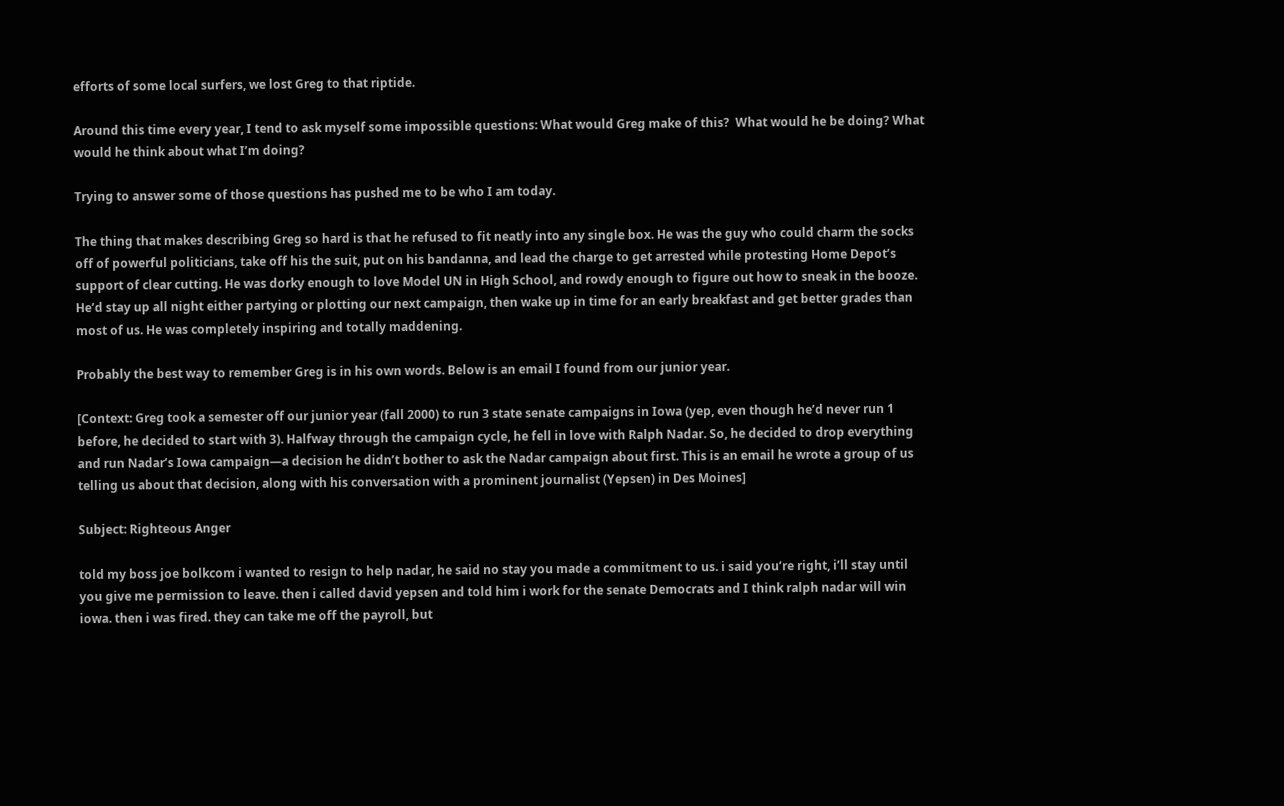efforts of some local surfers, we lost Greg to that riptide.

Around this time every year, I tend to ask myself some impossible questions: What would Greg make of this?  What would he be doing? What would he think about what I’m doing?

Trying to answer some of those questions has pushed me to be who I am today.

The thing that makes describing Greg so hard is that he refused to fit neatly into any single box. He was the guy who could charm the socks off of powerful politicians, take off his the suit, put on his bandanna, and lead the charge to get arrested while protesting Home Depot’s support of clear cutting. He was dorky enough to love Model UN in High School, and rowdy enough to figure out how to sneak in the booze. He’d stay up all night either partying or plotting our next campaign, then wake up in time for an early breakfast and get better grades than most of us. He was completely inspiring and totally maddening.

Probably the best way to remember Greg is in his own words. Below is an email I found from our junior year.

[Context: Greg took a semester off our junior year (fall 2000) to run 3 state senate campaigns in Iowa (yep, even though he’d never run 1 before, he decided to start with 3). Halfway through the campaign cycle, he fell in love with Ralph Nadar. So, he decided to drop everything and run Nadar’s Iowa campaign—a decision he didn’t bother to ask the Nadar campaign about first. This is an email he wrote a group of us telling us about that decision, along with his conversation with a prominent journalist (Yepsen) in Des Moines]

Subject: Righteous Anger

told my boss joe bolkcom i wanted to resign to help nadar, he said no stay you made a commitment to us. i said you’re right, i’ll stay until you give me permission to leave. then i called david yepsen and told him i work for the senate Democrats and I think ralph nadar will win iowa. then i was fired. they can take me off the payroll, but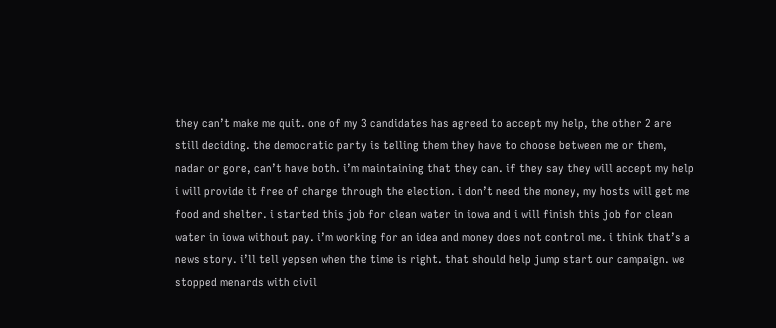they can’t make me quit. one of my 3 candidates has agreed to accept my help, the other 2 are still deciding. the democratic party is telling them they have to choose between me or them, nadar or gore, can’t have both. i’m maintaining that they can. if they say they will accept my help i will provide it free of charge through the election. i don’t need the money, my hosts will get me food and shelter. i started this job for clean water in iowa and i will finish this job for clean water in iowa without pay. i’m working for an idea and money does not control me. i think that’s a news story. i’ll tell yepsen when the time is right. that should help jump start our campaign. we stopped menards with civil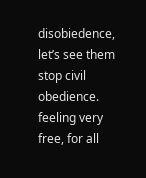disobiedence, let’s see them stop civil obedience. feeling very free, for all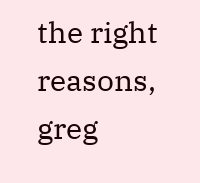the right reasons, greg